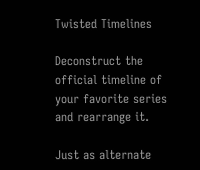Twisted Timelines

Deconstruct the official timeline of your favorite series and rearrange it.

Just as alternate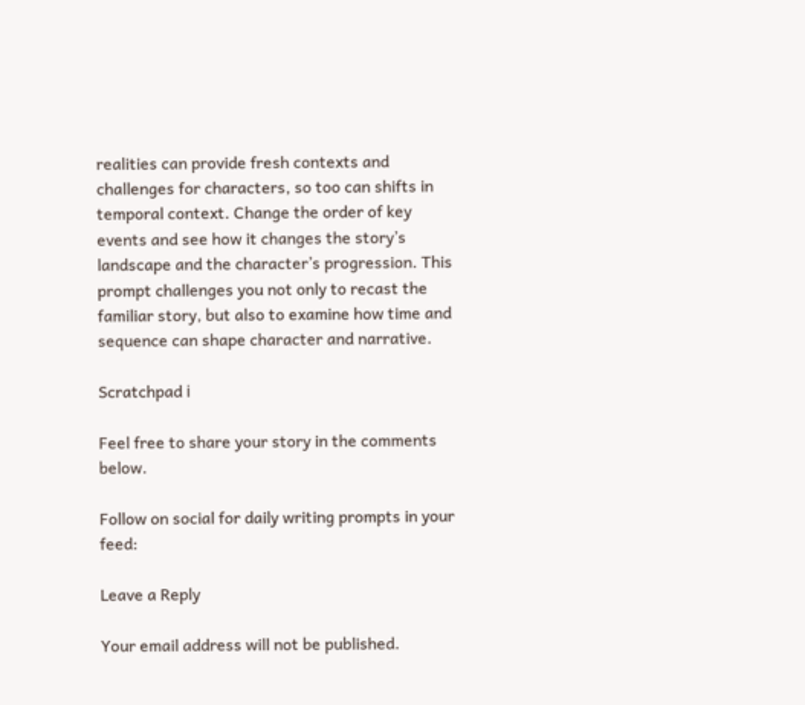realities can provide fresh contexts and challenges for characters, so too can shifts in temporal context. Change the order of key events and see how it changes the story’s landscape and the character’s progression. This prompt challenges you not only to recast the familiar story, but also to examine how time and sequence can shape character and narrative.

Scratchpad ℹ

Feel free to share your story in the comments below.

Follow on social for daily writing prompts in your feed:

Leave a Reply

Your email address will not be published.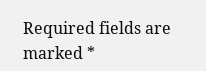Required fields are marked *